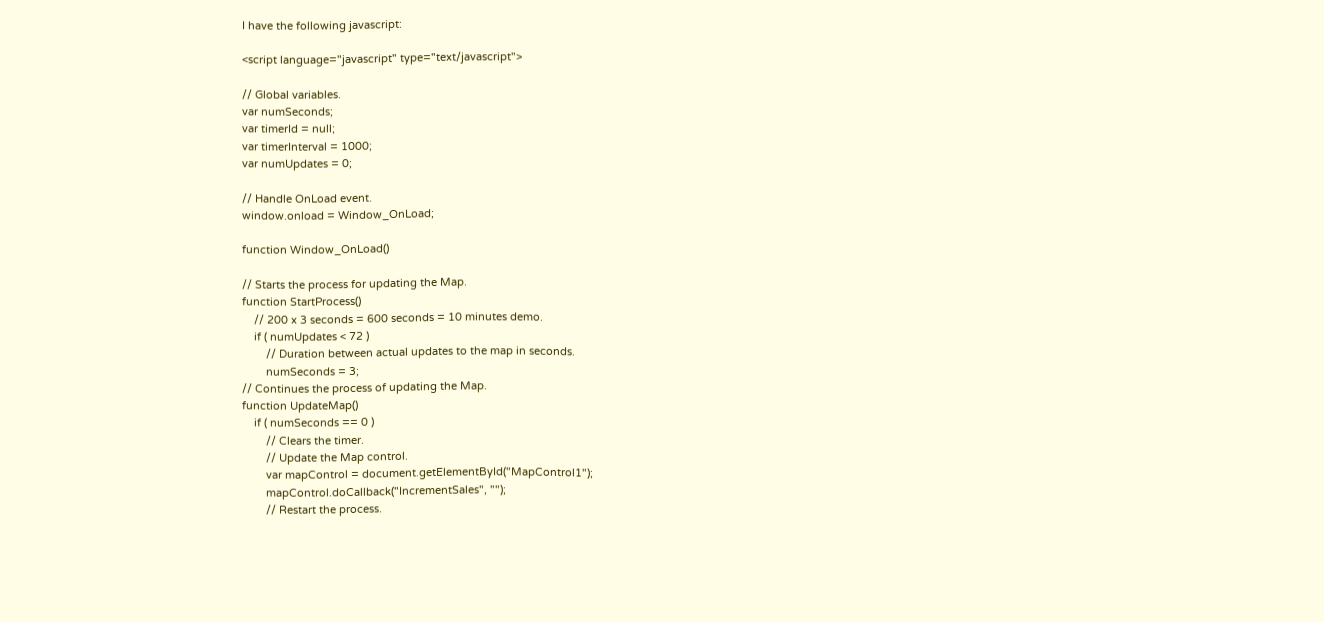I have the following javascript:

<script language="javascript" type="text/javascript">

// Global variables.
var numSeconds;
var timerId = null;
var timerInterval = 1000;
var numUpdates = 0;

// Handle OnLoad event.
window.onload = Window_OnLoad;

function Window_OnLoad()

// Starts the process for updating the Map.
function StartProcess()
    // 200 x 3 seconds = 600 seconds = 10 minutes demo.
    if ( numUpdates < 72 )
        // Duration between actual updates to the map in seconds.
        numSeconds = 3;
// Continues the process of updating the Map.
function UpdateMap()
    if ( numSeconds == 0 )
        // Clears the timer.
        // Update the Map control.
        var mapControl = document.getElementById("MapControl1");
        mapControl.doCallback("IncrementSales", "");
        // Restart the process.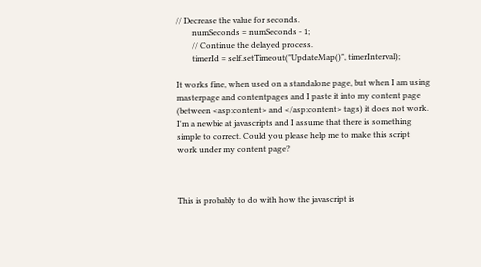// Decrease the value for seconds.
        numSeconds = numSeconds - 1;
        // Continue the delayed process.
        timerId = self.setTimeout("UpdateMap()", timerInterval);

It works fine, when used on a standalone page, but when I am using masterpage and contentpages and I paste it into my content page (between <asp:content> and </asp:content> tags) it does not work. I'm a newbie at javascripts and I assume that there is something simple to correct. Could you please help me to make this script work under my content page?



This is probably to do with how the javascript is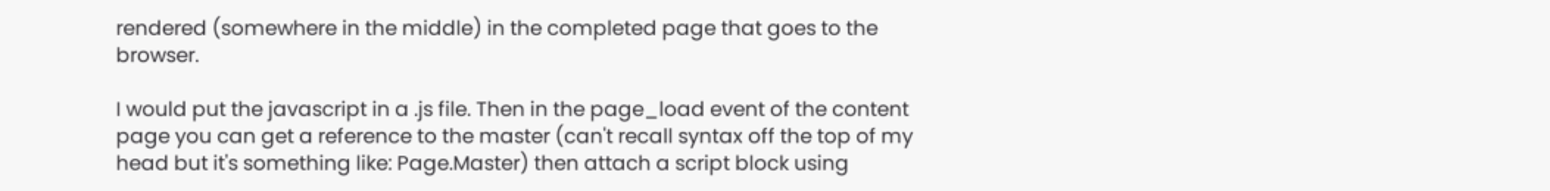rendered (somewhere in the middle) in the completed page that goes to the browser.

I would put the javascript in a .js file. Then in the page_load event of the content page you can get a reference to the master (can't recall syntax off the top of my head but it's something like: Page.Master) then attach a script block using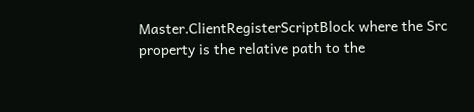Master.ClientRegisterScriptBlock where the Src property is the relative path to the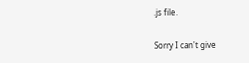.js file.

Sorry I can't give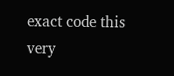exact code this very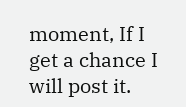moment, If I get a chance I will post it.